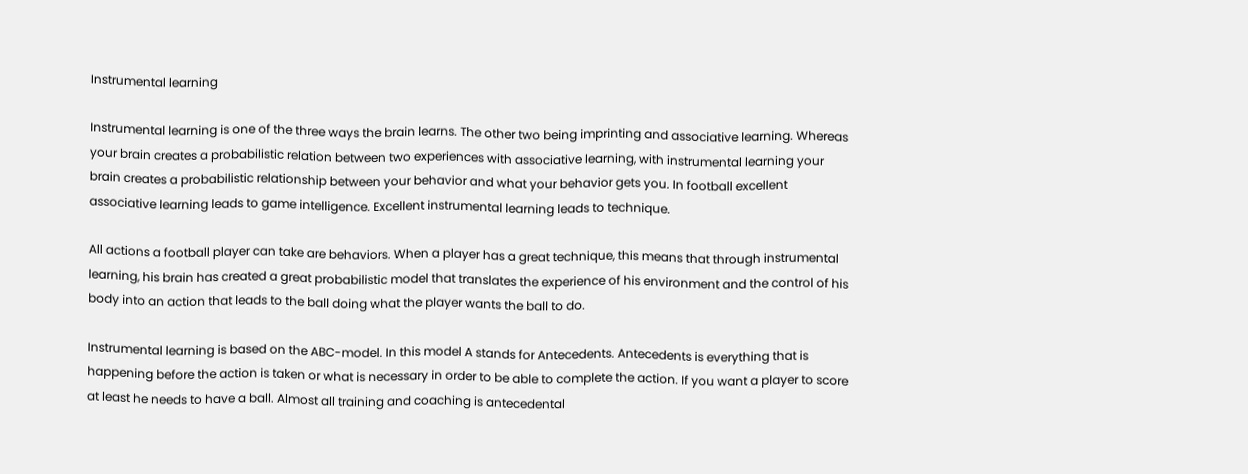Instrumental learning

Instrumental learning is one of the three ways the brain learns. The other two being imprinting and associative learning. Whereas your brain creates a probabilistic relation between two experiences with associative learning, with instrumental learning your brain creates a probabilistic relationship between your behavior and what your behavior gets you. In football excellent associative learning leads to game intelligence. Excellent instrumental learning leads to technique.

All actions a football player can take are behaviors. When a player has a great technique, this means that through instrumental learning, his brain has created a great probabilistic model that translates the experience of his environment and the control of his body into an action that leads to the ball doing what the player wants the ball to do.

Instrumental learning is based on the ABC-model. In this model A stands for Antecedents. Antecedents is everything that is happening before the action is taken or what is necessary in order to be able to complete the action. If you want a player to score at least he needs to have a ball. Almost all training and coaching is antecedental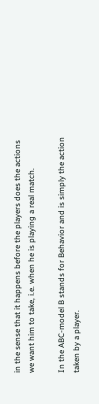in the sense that it happens before the players does the actions we want him to take, i.e. when he is playing a real match.

In the ABC-model B stands for Behavior and is simply the action taken by a player.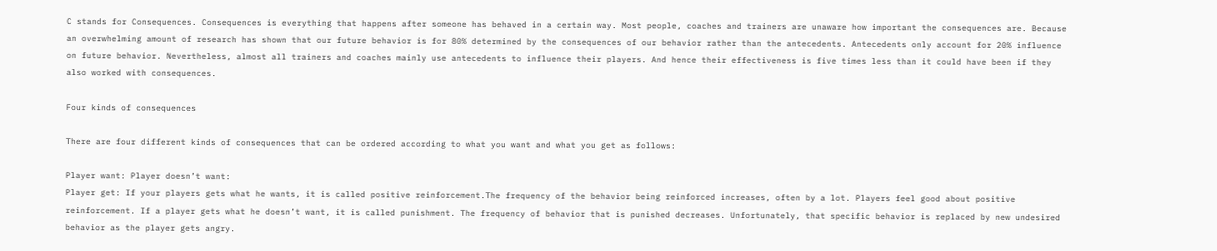C stands for Consequences. Consequences is everything that happens after someone has behaved in a certain way. Most people, coaches and trainers are unaware how important the consequences are. Because an overwhelming amount of research has shown that our future behavior is for 80% determined by the consequences of our behavior rather than the antecedents. Antecedents only account for 20% influence on future behavior. Nevertheless, almost all trainers and coaches mainly use antecedents to influence their players. And hence their effectiveness is five times less than it could have been if they also worked with consequences.

Four kinds of consequences

There are four different kinds of consequences that can be ordered according to what you want and what you get as follows:

Player want: Player doesn’t want:
Player get: If your players gets what he wants, it is called positive reinforcement.The frequency of the behavior being reinforced increases, often by a lot. Players feel good about positive reinforcement. If a player gets what he doesn’t want, it is called punishment. The frequency of behavior that is punished decreases. Unfortunately, that specific behavior is replaced by new undesired behavior as the player gets angry.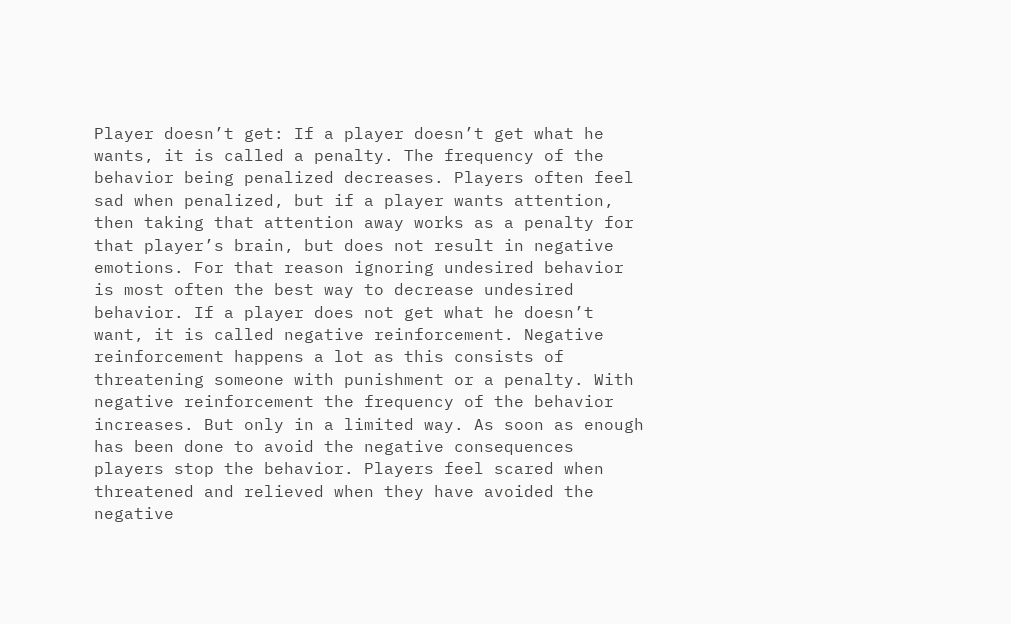Player doesn’t get: If a player doesn’t get what he wants, it is called a penalty. The frequency of the behavior being penalized decreases. Players often feel sad when penalized, but if a player wants attention, then taking that attention away works as a penalty for that player’s brain, but does not result in negative emotions. For that reason ignoring undesired behavior is most often the best way to decrease undesired behavior. If a player does not get what he doesn’t want, it is called negative reinforcement. Negative reinforcement happens a lot as this consists of threatening someone with punishment or a penalty. With negative reinforcement the frequency of the behavior increases. But only in a limited way. As soon as enough has been done to avoid the negative consequences players stop the behavior. Players feel scared when threatened and relieved when they have avoided the negative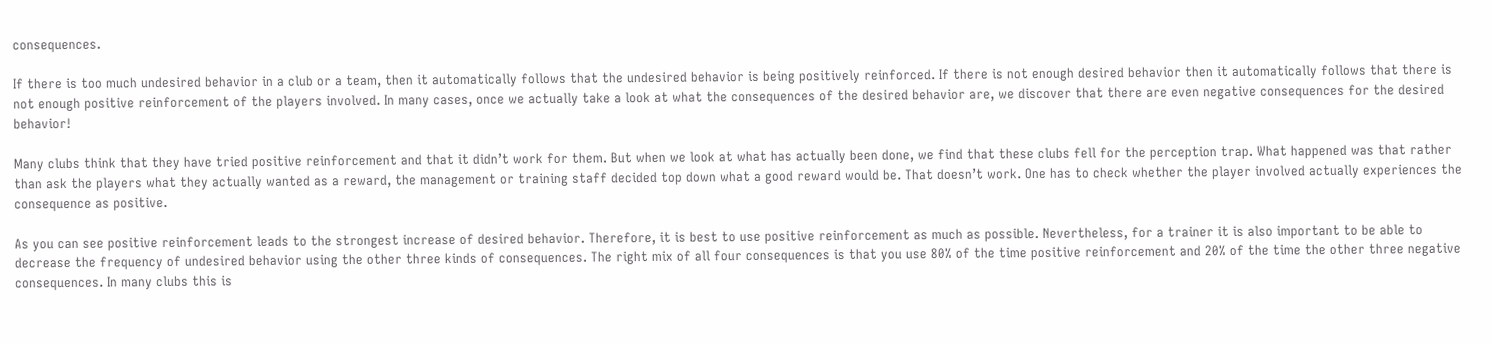consequences.

If there is too much undesired behavior in a club or a team, then it automatically follows that the undesired behavior is being positively reinforced. If there is not enough desired behavior then it automatically follows that there is not enough positive reinforcement of the players involved. In many cases, once we actually take a look at what the consequences of the desired behavior are, we discover that there are even negative consequences for the desired behavior!

Many clubs think that they have tried positive reinforcement and that it didn’t work for them. But when we look at what has actually been done, we find that these clubs fell for the perception trap. What happened was that rather than ask the players what they actually wanted as a reward, the management or training staff decided top down what a good reward would be. That doesn’t work. One has to check whether the player involved actually experiences the consequence as positive.

As you can see positive reinforcement leads to the strongest increase of desired behavior. Therefore, it is best to use positive reinforcement as much as possible. Nevertheless, for a trainer it is also important to be able to decrease the frequency of undesired behavior using the other three kinds of consequences. The right mix of all four consequences is that you use 80% of the time positive reinforcement and 20% of the time the other three negative consequences. In many clubs this is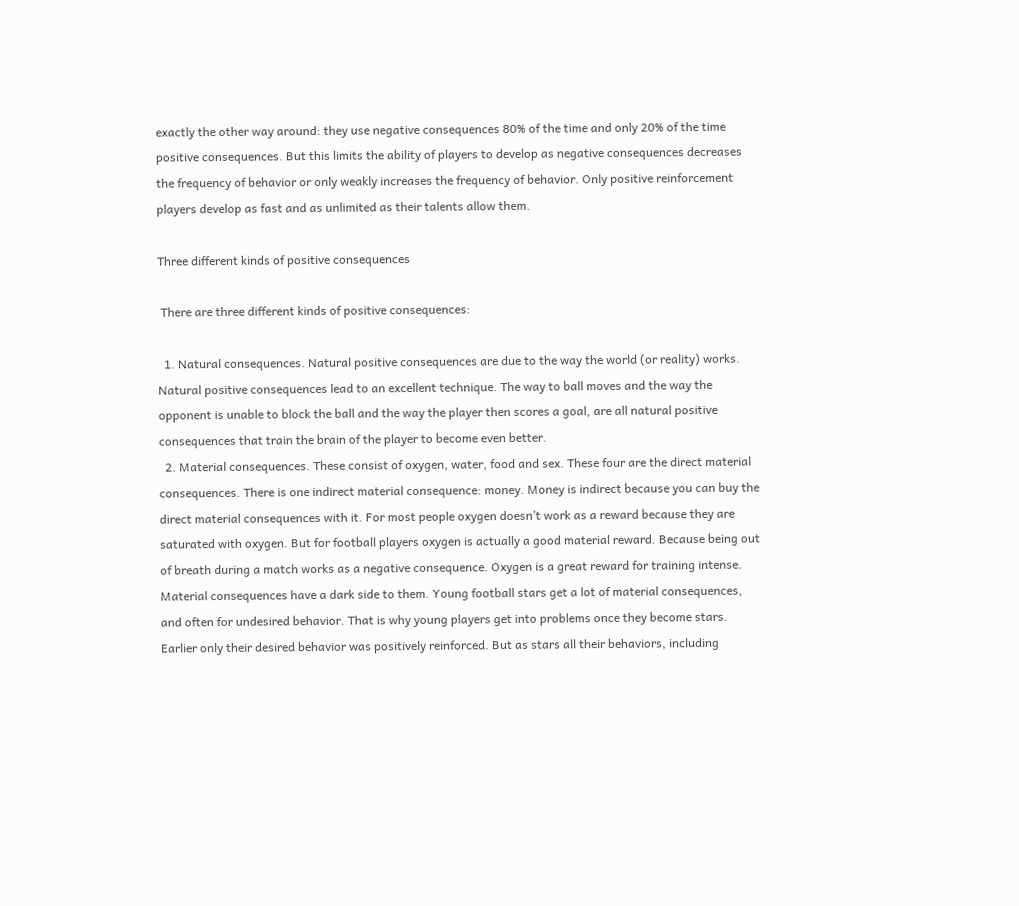exactly the other way around: they use negative consequences 80% of the time and only 20% of the time positive consequences. But this limits the ability of players to develop as negative consequences decreases the frequency of behavior or only weakly increases the frequency of behavior. Only positive reinforcement players develop as fast and as unlimited as their talents allow them.

Three different kinds of positive consequences

 There are three different kinds of positive consequences:

  1. Natural consequences. Natural positive consequences are due to the way the world (or reality) works. Natural positive consequences lead to an excellent technique. The way to ball moves and the way the opponent is unable to block the ball and the way the player then scores a goal, are all natural positive consequences that train the brain of the player to become even better.
  2. Material consequences. These consist of oxygen, water, food and sex. These four are the direct material consequences. There is one indirect material consequence: money. Money is indirect because you can buy the direct material consequences with it. For most people oxygen doesn’t work as a reward because they are saturated with oxygen. But for football players oxygen is actually a good material reward. Because being out of breath during a match works as a negative consequence. Oxygen is a great reward for training intense. Material consequences have a dark side to them. Young football stars get a lot of material consequences, and often for undesired behavior. That is why young players get into problems once they become stars. Earlier only their desired behavior was positively reinforced. But as stars all their behaviors, including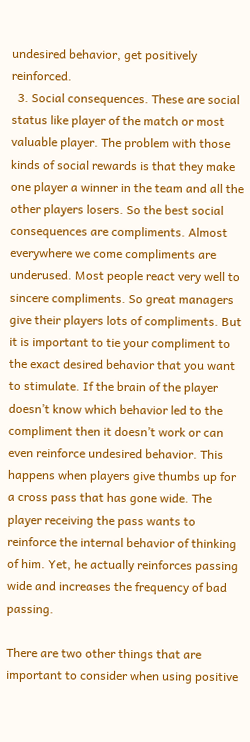undesired behavior, get positively reinforced.
  3. Social consequences. These are social status like player of the match or most valuable player. The problem with those kinds of social rewards is that they make one player a winner in the team and all the other players losers. So the best social consequences are compliments. Almost everywhere we come compliments are underused. Most people react very well to sincere compliments. So great managers give their players lots of compliments. But it is important to tie your compliment to the exact desired behavior that you want to stimulate. If the brain of the player doesn’t know which behavior led to the compliment then it doesn’t work or can even reinforce undesired behavior. This happens when players give thumbs up for a cross pass that has gone wide. The player receiving the pass wants to reinforce the internal behavior of thinking of him. Yet, he actually reinforces passing wide and increases the frequency of bad passing.

There are two other things that are important to consider when using positive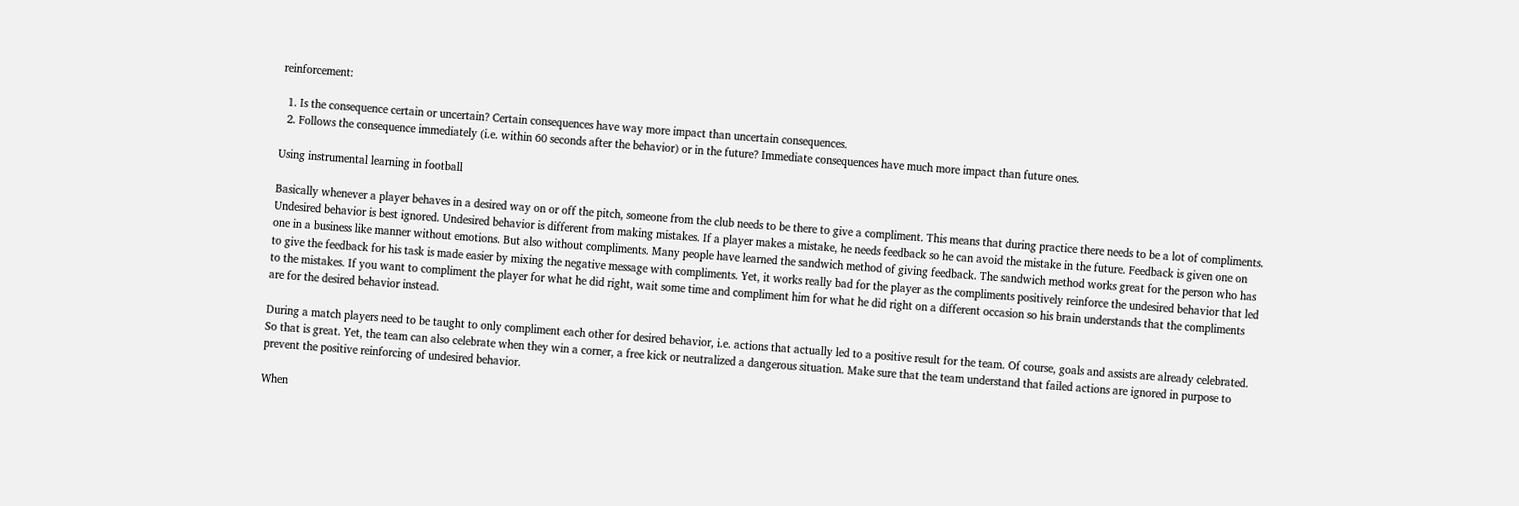reinforcement:

  1. Is the consequence certain or uncertain? Certain consequences have way more impact than uncertain consequences.
  2. Follows the consequence immediately (i.e. within 60 seconds after the behavior) or in the future? Immediate consequences have much more impact than future ones.

Using instrumental learning in football

Basically whenever a player behaves in a desired way on or off the pitch, someone from the club needs to be there to give a compliment. This means that during practice there needs to be a lot of compliments. Undesired behavior is best ignored. Undesired behavior is different from making mistakes. If a player makes a mistake, he needs feedback so he can avoid the mistake in the future. Feedback is given one on one in a business like manner without emotions. But also without compliments. Many people have learned the sandwich method of giving feedback. The sandwich method works great for the person who has to give the feedback for his task is made easier by mixing the negative message with compliments. Yet, it works really bad for the player as the compliments positively reinforce the undesired behavior that led to the mistakes. If you want to compliment the player for what he did right, wait some time and compliment him for what he did right on a different occasion so his brain understands that the compliments are for the desired behavior instead.

During a match players need to be taught to only compliment each other for desired behavior, i.e. actions that actually led to a positive result for the team. Of course, goals and assists are already celebrated. So that is great. Yet, the team can also celebrate when they win a corner, a free kick or neutralized a dangerous situation. Make sure that the team understand that failed actions are ignored in purpose to prevent the positive reinforcing of undesired behavior.

When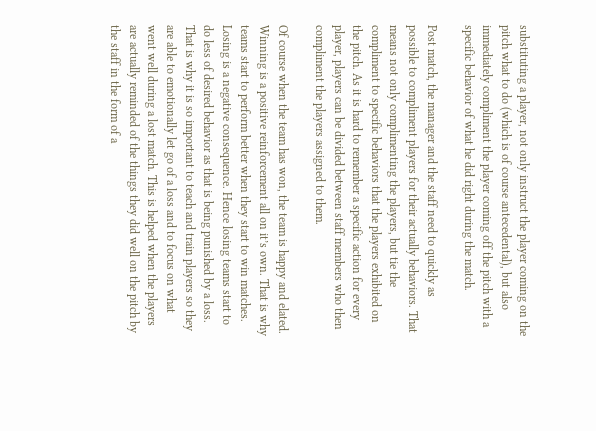substituting a player, not only instruct the player coming on the pitch what to do (which is of course antecedental), but also immediately compliment the player coming off the pitch with a specific behavior of what he did right during the match.

Post match, the manager and the staff need to quickly as possible to compliment players for their actually behaviors. That means not only complimenting the players, but tie the compliment to specific behaviors that the players exhibited on the pitch. As it is hard to remember a specific action for every player, players can be divided between staff members who then compliment the players assigned to them.

Of course when the team has won, the team is happy and elated. Winning is a positive reinforcement all on it’s own. That is why teams start to perform better when they start to win matches. Losing is a negative consequence. Hence losing teams start to do less of desired behavior as that is being punished by a loss. That is why it is so important to teach and train players so they are able to emotionally let go of a loss and to focus on what went well during a lost match. This is helped when the players are actually reminded of the things they did well on the pitch by the staff in the form of a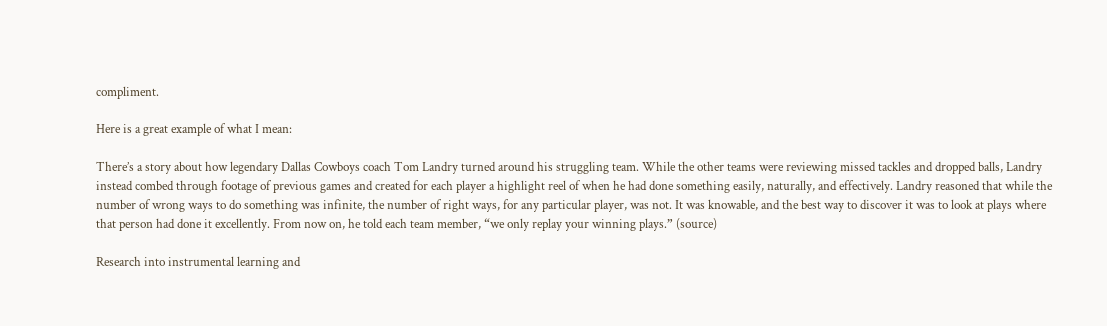compliment.

Here is a great example of what I mean:

There’s a story about how legendary Dallas Cowboys coach Tom Landry turned around his struggling team. While the other teams were reviewing missed tackles and dropped balls, Landry instead combed through footage of previous games and created for each player a highlight reel of when he had done something easily, naturally, and effectively. Landry reasoned that while the number of wrong ways to do something was infinite, the number of right ways, for any particular player, was not. It was knowable, and the best way to discover it was to look at plays where that person had done it excellently. From now on, he told each team member, “we only replay your winning plays.” (source)

Research into instrumental learning and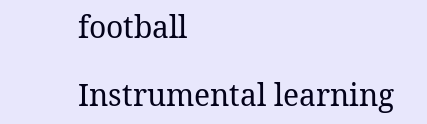football

Instrumental learning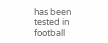has been tested in football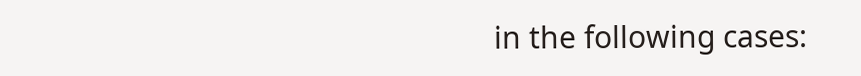in the following cases: